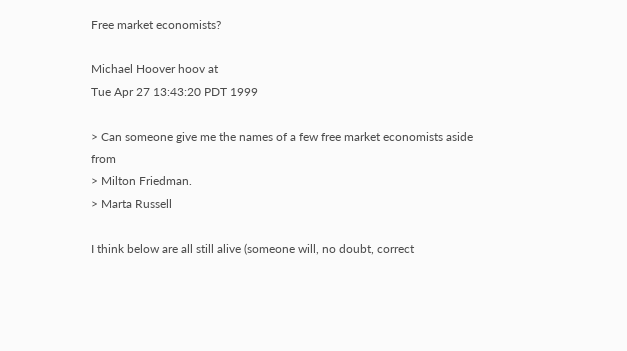Free market economists?

Michael Hoover hoov at
Tue Apr 27 13:43:20 PDT 1999

> Can someone give me the names of a few free market economists aside from
> Milton Friedman.
> Marta Russell

I think below are all still alive (someone will, no doubt, correct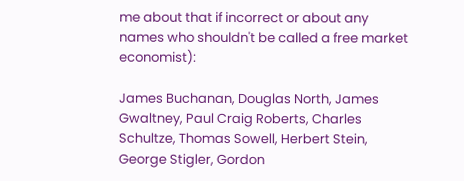me about that if incorrect or about any names who shouldn't be called a free market economist):

James Buchanan, Douglas North, James Gwaltney, Paul Craig Roberts, Charles Schultze, Thomas Sowell, Herbert Stein, George Stigler, Gordon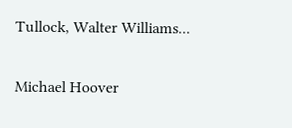Tullock, Walter Williams...

Michael Hoover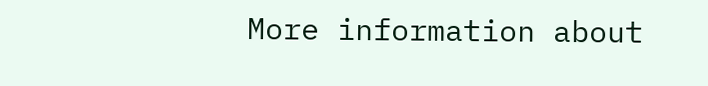More information about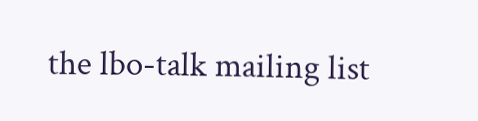the lbo-talk mailing list